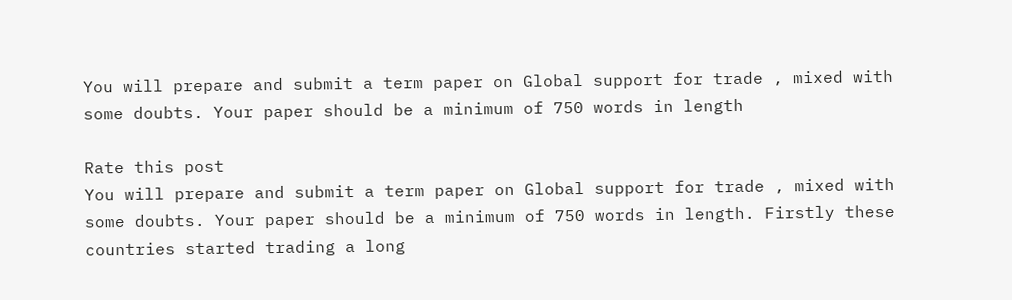You will prepare and submit a term paper on Global support for trade , mixed with some doubts. Your paper should be a minimum of 750 words in length

Rate this post
You will prepare and submit a term paper on Global support for trade , mixed with some doubts. Your paper should be a minimum of 750 words in length. Firstly these countries started trading a long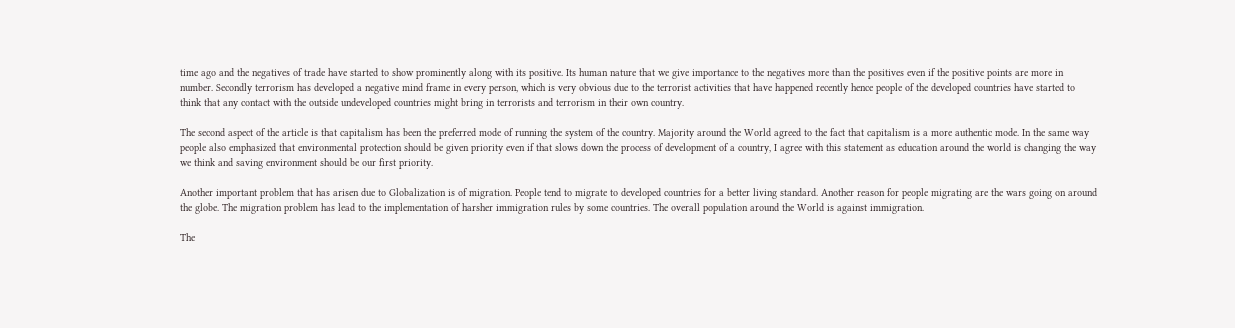time ago and the negatives of trade have started to show prominently along with its positive. Its human nature that we give importance to the negatives more than the positives even if the positive points are more in number. Secondly terrorism has developed a negative mind frame in every person, which is very obvious due to the terrorist activities that have happened recently hence people of the developed countries have started to think that any contact with the outside undeveloped countries might bring in terrorists and terrorism in their own country.

The second aspect of the article is that capitalism has been the preferred mode of running the system of the country. Majority around the World agreed to the fact that capitalism is a more authentic mode. In the same way people also emphasized that environmental protection should be given priority even if that slows down the process of development of a country, I agree with this statement as education around the world is changing the way we think and saving environment should be our first priority.

Another important problem that has arisen due to Globalization is of migration. People tend to migrate to developed countries for a better living standard. Another reason for people migrating are the wars going on around the globe. The migration problem has lead to the implementation of harsher immigration rules by some countries. The overall population around the World is against immigration.

The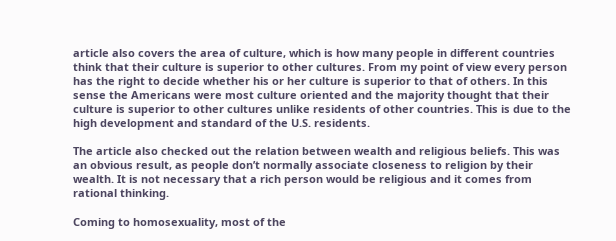article also covers the area of culture, which is how many people in different countries think that their culture is superior to other cultures. From my point of view every person has the right to decide whether his or her culture is superior to that of others. In this sense the Americans were most culture oriented and the majority thought that their culture is superior to other cultures unlike residents of other countries. This is due to the high development and standard of the U.S. residents.

The article also checked out the relation between wealth and religious beliefs. This was an obvious result, as people don’t normally associate closeness to religion by their wealth. It is not necessary that a rich person would be religious and it comes from rational thinking.

Coming to homosexuality, most of the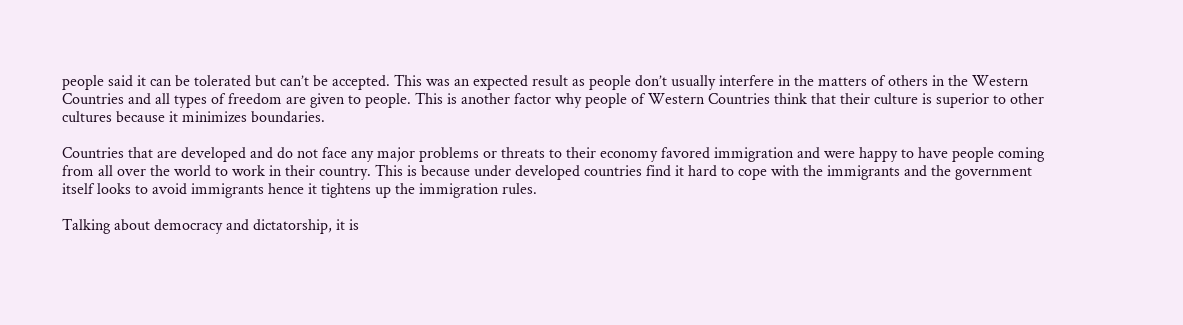people said it can be tolerated but can’t be accepted. This was an expected result as people don’t usually interfere in the matters of others in the Western Countries and all types of freedom are given to people. This is another factor why people of Western Countries think that their culture is superior to other cultures because it minimizes boundaries.

Countries that are developed and do not face any major problems or threats to their economy favored immigration and were happy to have people coming from all over the world to work in their country. This is because under developed countries find it hard to cope with the immigrants and the government itself looks to avoid immigrants hence it tightens up the immigration rules.

Talking about democracy and dictatorship, it is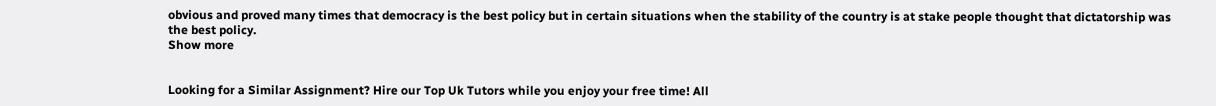obvious and proved many times that democracy is the best policy but in certain situations when the stability of the country is at stake people thought that dictatorship was the best policy.
Show more


Looking for a Similar Assignment? Hire our Top Uk Tutors while you enjoy your free time! All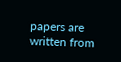papers are written from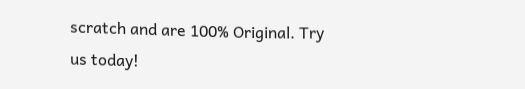scratch and are 100% Original. Try us today!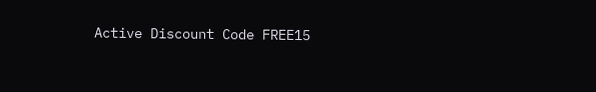Active Discount Code FREE15